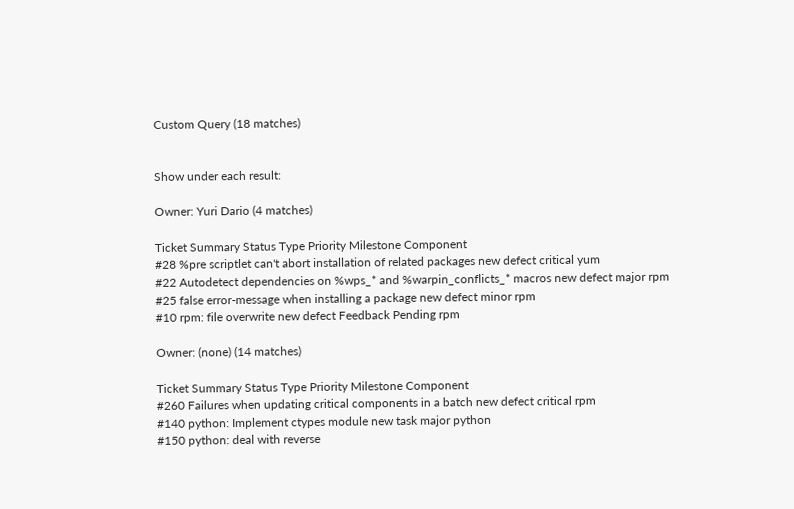Custom Query (18 matches)


Show under each result:

Owner: Yuri Dario (4 matches)

Ticket Summary Status Type Priority Milestone Component
#28 %pre scriptlet can't abort installation of related packages new defect critical yum
#22 Autodetect dependencies on %wps_* and %warpin_conflicts_* macros new defect major rpm
#25 false error-message when installing a package new defect minor rpm
#10 rpm: file overwrite new defect Feedback Pending rpm

Owner: (none) (14 matches)

Ticket Summary Status Type Priority Milestone Component
#260 Failures when updating critical components in a batch new defect critical rpm
#140 python: Implement ctypes module new task major python
#150 python: deal with reverse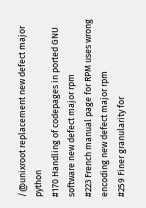/@unixroot replacement new defect major python
#170 Handling of codepages in ported GNU software new defect major rpm
#223 French manual page for RPM uses wrong encoding new defect major rpm
#259 Finer granularity for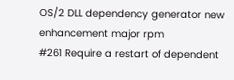OS/2 DLL dependency generator new enhancement major rpm
#261 Require a restart of dependent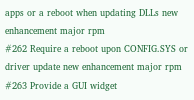apps or a reboot when updating DLLs new enhancement major rpm
#262 Require a reboot upon CONFIG.SYS or driver update new enhancement major rpm
#263 Provide a GUI widget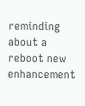reminding about a reboot new enhancement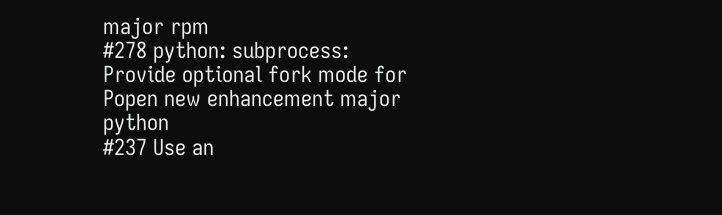major rpm
#278 python: subprocess: Provide optional fork mode for Popen new enhancement major python
#237 Use an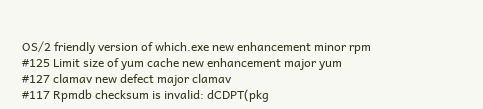OS/2 friendly version of which.exe new enhancement minor rpm
#125 Limit size of yum cache new enhancement major yum
#127 clamav new defect major clamav
#117 Rpmdb checksum is invalid: dCDPT(pkg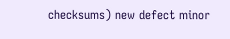checksums) new defect minor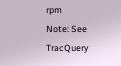rpm
Note: See TracQuery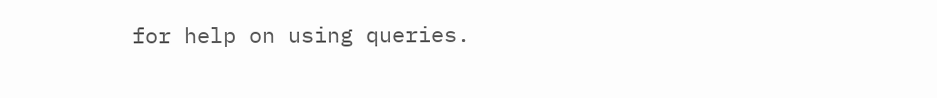for help on using queries.